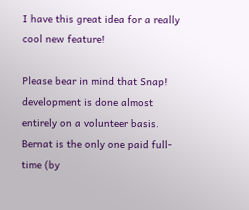I have this great idea for a really cool new feature!

Please bear in mind that Snap! development is done almost entirely on a volunteer basis. Bernat is the only one paid full-time (by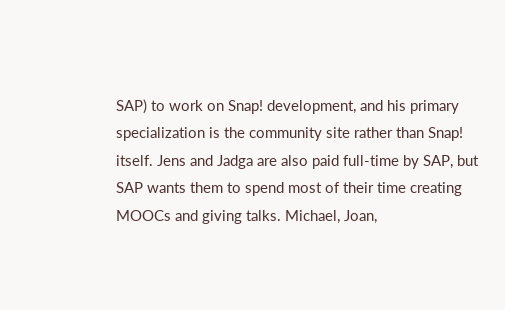SAP) to work on Snap! development, and his primary specialization is the community site rather than Snap! itself. Jens and Jadga are also paid full-time by SAP, but SAP wants them to spend most of their time creating MOOCs and giving talks. Michael, Joan,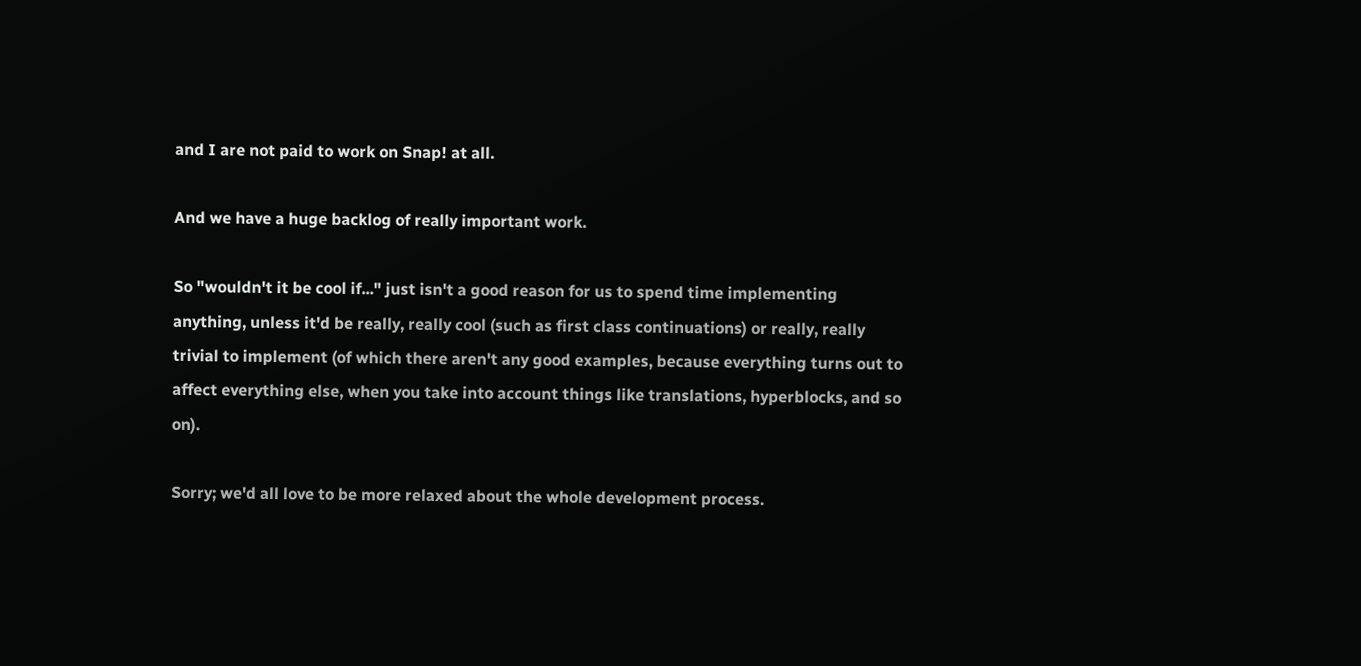and I are not paid to work on Snap! at all.

And we have a huge backlog of really important work.

So "wouldn't it be cool if..." just isn't a good reason for us to spend time implementing anything, unless it'd be really, really cool (such as first class continuations) or really, really trivial to implement (of which there aren't any good examples, because everything turns out to affect everything else, when you take into account things like translations, hyperblocks, and so on).

Sorry; we'd all love to be more relaxed about the whole development process.